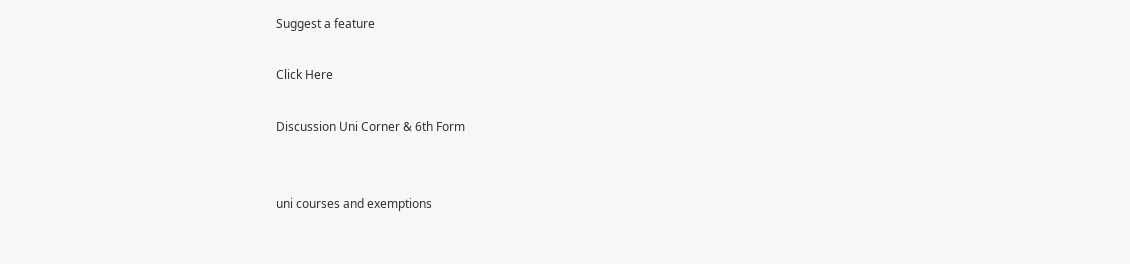Suggest a feature

Click Here

Discussion Uni Corner & 6th Form


uni courses and exemptions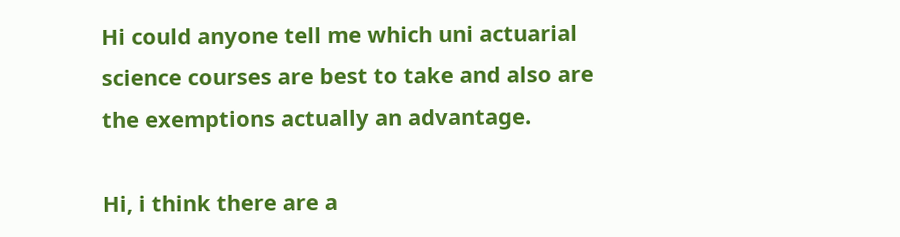Hi could anyone tell me which uni actuarial science courses are best to take and also are the exemptions actually an advantage.

Hi, i think there are a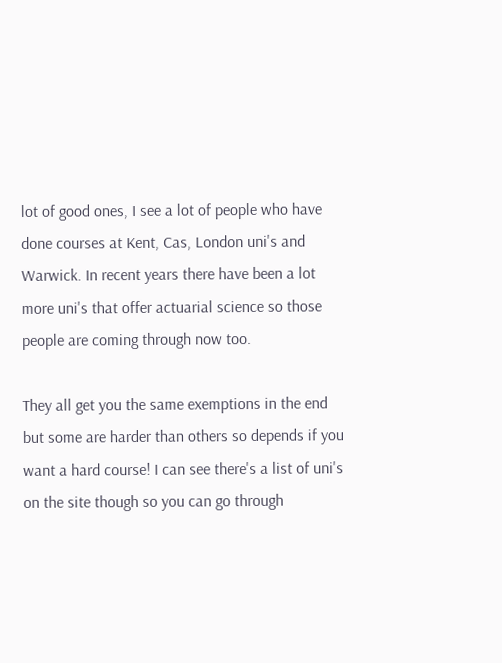lot of good ones, I see a lot of people who have done courses at Kent, Cas, London uni's and Warwick. In recent years there have been a lot more uni's that offer actuarial science so those people are coming through now too.

They all get you the same exemptions in the end but some are harder than others so depends if you want a hard course! I can see there's a list of uni's on the site though so you can go through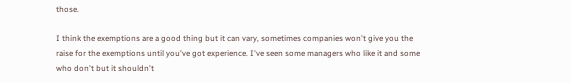those.

I think the exemptions are a good thing but it can vary, sometimes companies won't give you the raise for the exemptions until you've got experience. I've seen some managers who like it and some who don't but it shouldn't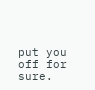put you off for sure.